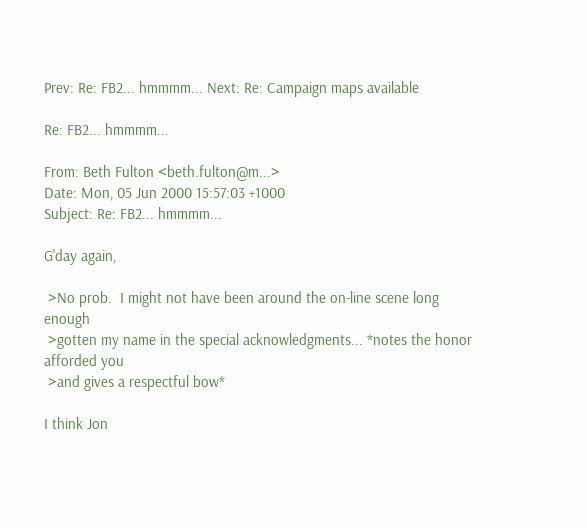Prev: Re: FB2... hmmmm... Next: Re: Campaign maps available

Re: FB2... hmmmm...

From: Beth Fulton <beth.fulton@m...>
Date: Mon, 05 Jun 2000 15:57:03 +1000
Subject: Re: FB2... hmmmm...

G'day again,

 >No prob.  I might not have been around the on-line scene long enough
 >gotten my name in the special acknowledgments... *notes the honor
afforded you
 >and gives a respectful bow*

I think Jon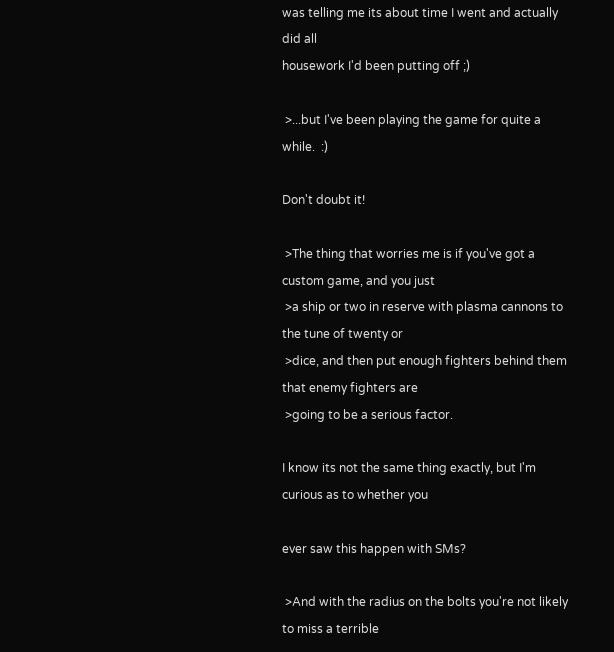was telling me its about time I went and actually did all
housework I'd been putting off ;)

 >...but I've been playing the game for quite a while.  :)

Don't doubt it!

 >The thing that worries me is if you've got a custom game, and you just
 >a ship or two in reserve with plasma cannons to the tune of twenty or
 >dice, and then put enough fighters behind them that enemy fighters are
 >going to be a serious factor.

I know its not the same thing exactly, but I'm curious as to whether you

ever saw this happen with SMs?

 >And with the radius on the bolts you're not likely to miss a terrible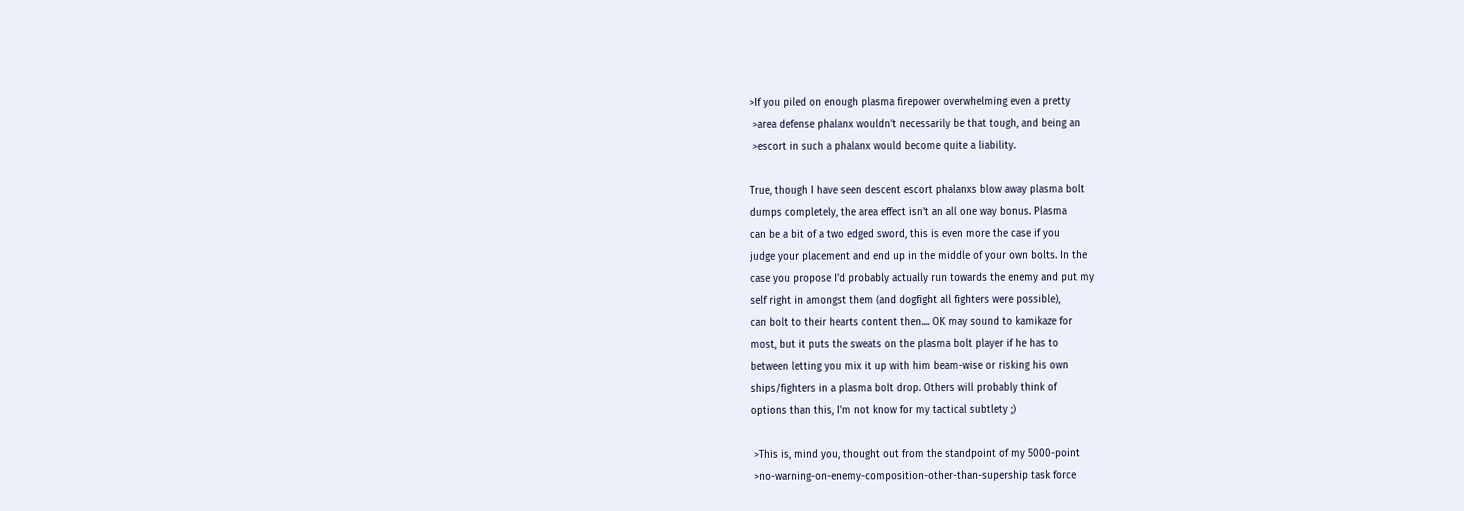>If you piled on enough plasma firepower overwhelming even a pretty
 >area defense phalanx wouldn't necessarily be that tough, and being an
 >escort in such a phalanx would become quite a liability.

True, though I have seen descent escort phalanxs blow away plasma bolt
dumps completely, the area effect isn't an all one way bonus. Plasma
can be a bit of a two edged sword, this is even more the case if you
judge your placement and end up in the middle of your own bolts. In the
case you propose I'd probably actually run towards the enemy and put my
self right in amongst them (and dogfight all fighters were possible),
can bolt to their hearts content then.... OK may sound to kamikaze for
most, but it puts the sweats on the plasma bolt player if he has to
between letting you mix it up with him beam-wise or risking his own
ships/fighters in a plasma bolt drop. Others will probably think of
options than this, I'm not know for my tactical subtlety ;)

 >This is, mind you, thought out from the standpoint of my 5000-point
 >no-warning-on-enemy-composition-other-than-supership task force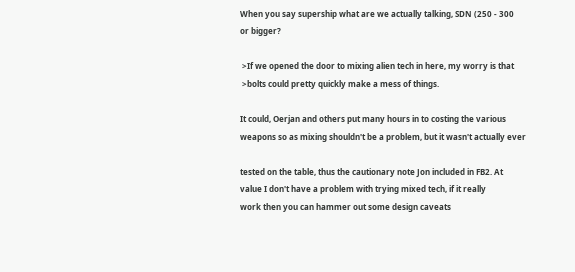When you say supership what are we actually talking, SDN (250 - 300
or bigger?

 >If we opened the door to mixing alien tech in here, my worry is that
 >bolts could pretty quickly make a mess of things.

It could, Oerjan and others put many hours in to costing the various
weapons so as mixing shouldn't be a problem, but it wasn't actually ever

tested on the table, thus the cautionary note Jon included in FB2. At
value I don't have a problem with trying mixed tech, if it really
work then you can hammer out some design caveats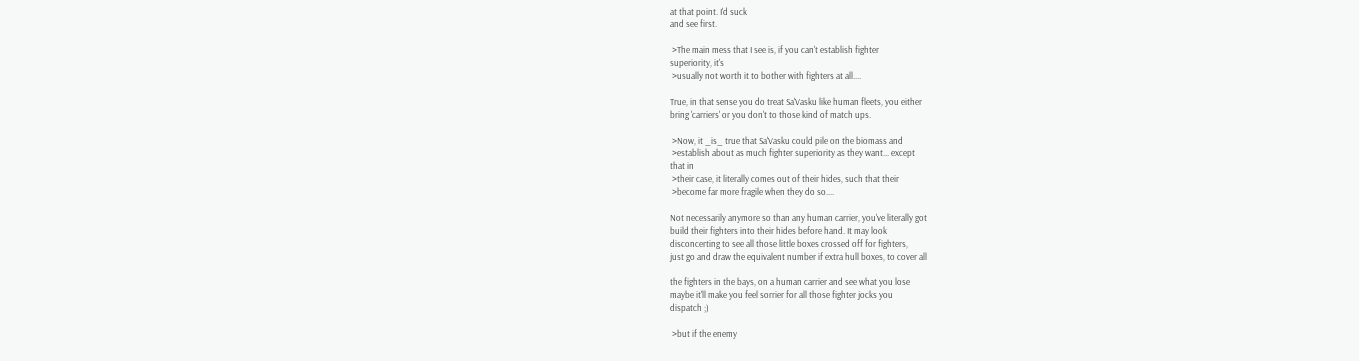at that point. I'd suck
and see first.

 >The main mess that I see is, if you can't establish fighter
superiority, it's
 >usually not worth it to bother with fighters at all....

True, in that sense you do treat Sa'Vasku like human fleets, you either
bring 'carriers' or you don't to those kind of match ups.

 >Now, it _is_ true that Sa'Vasku could pile on the biomass and
 >establish about as much fighter superiority as they want... except
that in
 >their case, it literally comes out of their hides, such that their
 >become far more fragile when they do so....

Not necessarily anymore so than any human carrier, you've literally got
build their fighters into their hides before hand. It may look
disconcerting to see all those little boxes crossed off for fighters,
just go and draw the equivalent number if extra hull boxes, to cover all

the fighters in the bays, on a human carrier and see what you lose
maybe it'll make you feel sorrier for all those fighter jocks you
dispatch ;)

 >but if the enemy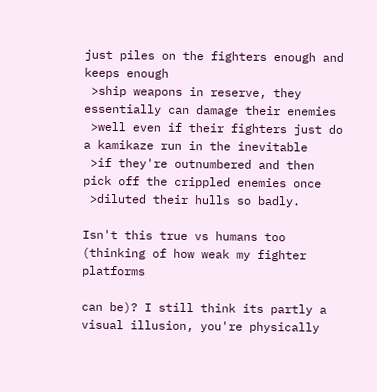just piles on the fighters enough and keeps enough
 >ship weapons in reserve, they essentially can damage their enemies
 >well even if their fighters just do a kamikaze run in the inevitable
 >if they're outnumbered and then pick off the crippled enemies once
 >diluted their hulls so badly.

Isn't this true vs humans too (thinking of how weak my fighter platforms

can be)? I still think its partly a visual illusion, you're physically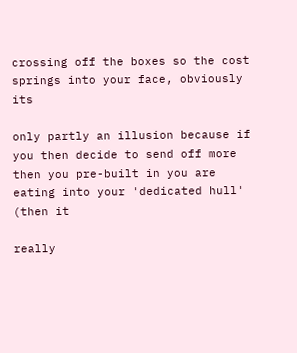crossing off the boxes so the cost springs into your face, obviously its

only partly an illusion because if you then decide to send off more
then you pre-built in you are eating into your 'dedicated hull' (then it

really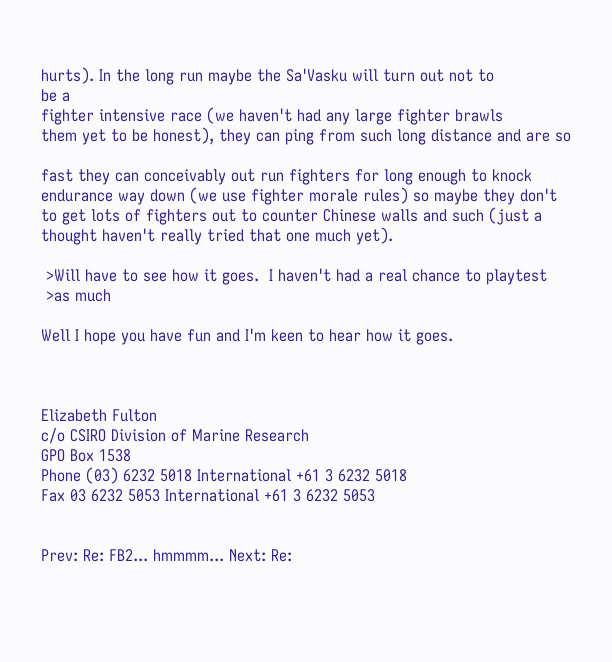hurts). In the long run maybe the Sa'Vasku will turn out not to
be a
fighter intensive race (we haven't had any large fighter brawls
them yet to be honest), they can ping from such long distance and are so

fast they can conceivably out run fighters for long enough to knock
endurance way down (we use fighter morale rules) so maybe they don't
to get lots of fighters out to counter Chinese walls and such (just a
thought haven't really tried that one much yet).

 >Will have to see how it goes.  I haven't had a real chance to playtest
 >as much

Well I hope you have fun and I'm keen to hear how it goes.



Elizabeth Fulton
c/o CSIRO Division of Marine Research
GPO Box 1538
Phone (03) 6232 5018 International +61 3 6232 5018
Fax 03 6232 5053 International +61 3 6232 5053


Prev: Re: FB2... hmmmm... Next: Re: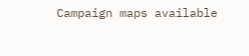Campaign maps available